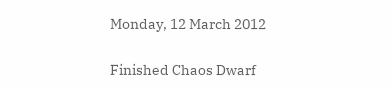Monday, 12 March 2012

Finished Chaos Dwarf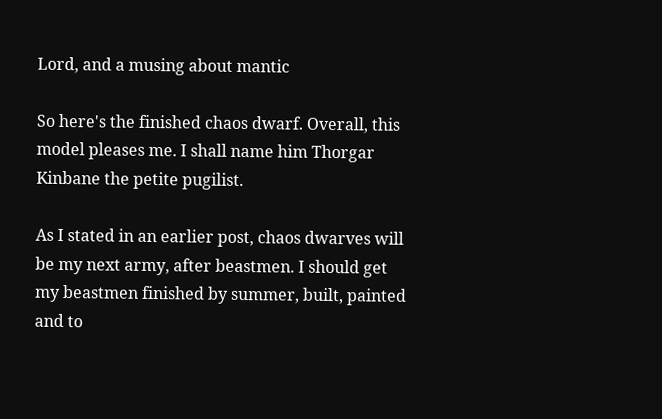Lord, and a musing about mantic

So here's the finished chaos dwarf. Overall, this model pleases me. I shall name him Thorgar Kinbane the petite pugilist.

As I stated in an earlier post, chaos dwarves will be my next army, after beastmen. I should get my beastmen finished by summer, built, painted and to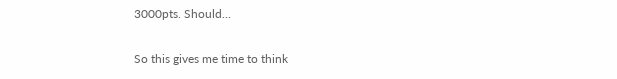3000pts. Should...

So this gives me time to think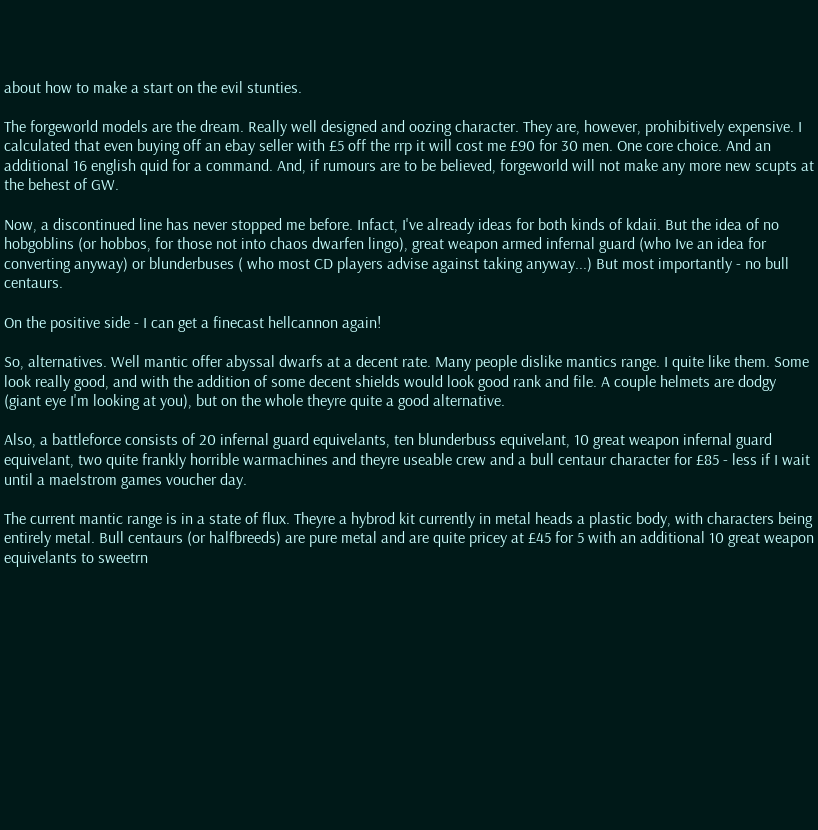about how to make a start on the evil stunties.

The forgeworld models are the dream. Really well designed and oozing character. They are, however, prohibitively expensive. I calculated that even buying off an ebay seller with £5 off the rrp it will cost me £90 for 30 men. One core choice. And an additional 16 english quid for a command. And, if rumours are to be believed, forgeworld will not make any more new scupts at the behest of GW.

Now, a discontinued line has never stopped me before. Infact, I've already ideas for both kinds of kdaii. But the idea of no hobgoblins (or hobbos, for those not into chaos dwarfen lingo), great weapon armed infernal guard (who Ive an idea for converting anyway) or blunderbuses ( who most CD players advise against taking anyway...) But most importantly - no bull centaurs.

On the positive side - I can get a finecast hellcannon again!

So, alternatives. Well mantic offer abyssal dwarfs at a decent rate. Many people dislike mantics range. I quite like them. Some look really good, and with the addition of some decent shields would look good rank and file. A couple helmets are dodgy (giant eye I'm looking at you), but on the whole theyre quite a good alternative.

Also, a battleforce consists of 20 infernal guard equivelants, ten blunderbuss equivelant, 10 great weapon infernal guard equivelant, two quite frankly horrible warmachines and theyre useable crew and a bull centaur character for £85 - less if I wait until a maelstrom games voucher day.

The current mantic range is in a state of flux. Theyre a hybrod kit currently in metal heads a plastic body, with characters being entirely metal. Bull centaurs (or halfbreeds) are pure metal and are quite pricey at £45 for 5 with an additional 10 great weapon equivelants to sweetrn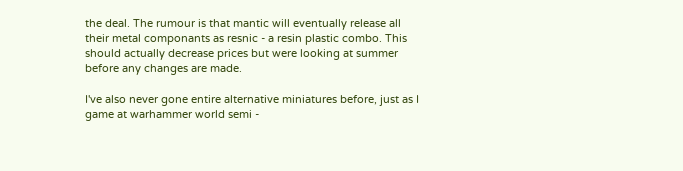the deal. The rumour is that mantic will eventually release all their metal componants as resnic - a resin plastic combo. This should actually decrease prices but were looking at summer before any changes are made.

I've also never gone entire alternative miniatures before, just as I game at warhammer world semi -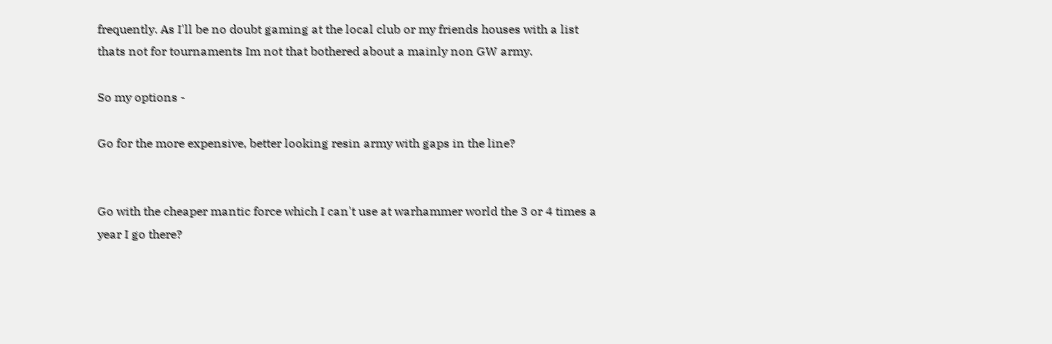frequently. As I'll be no doubt gaming at the local club or my friends houses with a list thats not for tournaments Im not that bothered about a mainly non GW army.

So my options -

Go for the more expensive, better looking resin army with gaps in the line?


Go with the cheaper mantic force which I can't use at warhammer world the 3 or 4 times a year I go there?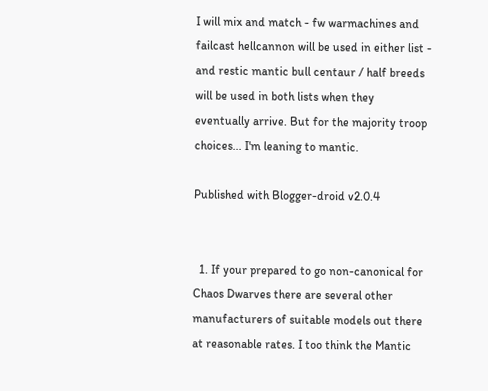I will mix and match - fw warmachines and failcast hellcannon will be used in either list - and restic mantic bull centaur / half breeds will be used in both lists when they eventually arrive. But for the majority troop choices... I'm leaning to mantic.

Published with Blogger-droid v2.0.4


  1. If your prepared to go non-canonical for Chaos Dwarves there are several other manufacturers of suitable models out there at reasonable rates. I too think the Mantic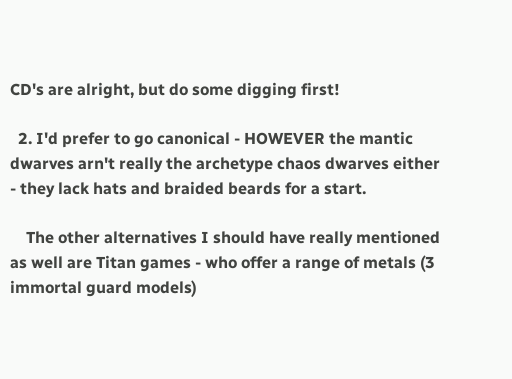CD's are alright, but do some digging first!

  2. I'd prefer to go canonical - HOWEVER the mantic dwarves arn't really the archetype chaos dwarves either - they lack hats and braided beards for a start.

    The other alternatives I should have really mentioned as well are Titan games - who offer a range of metals (3 immortal guard models)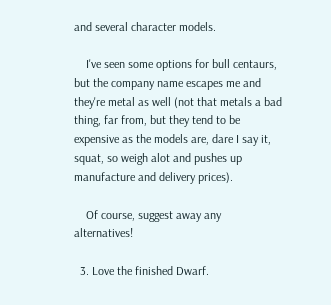and several character models.

    I've seen some options for bull centaurs, but the company name escapes me and they're metal as well (not that metals a bad thing, far from, but they tend to be expensive as the models are, dare I say it, squat, so weigh alot and pushes up manufacture and delivery prices).

    Of course, suggest away any alternatives!

  3. Love the finished Dwarf.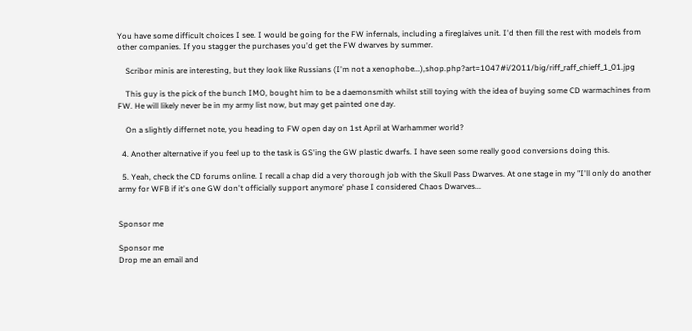You have some difficult choices I see. I would be going for the FW infernals, including a fireglaives unit. I'd then fill the rest with models from other companies. If you stagger the purchases you'd get the FW dwarves by summer.

    Scribor minis are interesting, but they look like Russians (I'm not a xenophobe...),shop.php?art=1047#i/2011/big/riff_raff_chieff_1_01.jpg

    This guy is the pick of the bunch IMO, bought him to be a daemonsmith whilst still toying with the idea of buying some CD warmachines from FW. He will likely never be in my army list now, but may get painted one day.

    On a slightly differnet note, you heading to FW open day on 1st April at Warhammer world?

  4. Another alternative if you feel up to the task is GS'ing the GW plastic dwarfs. I have seen some really good conversions doing this.

  5. Yeah, check the CD forums online. I recall a chap did a very thorough job with the Skull Pass Dwarves. At one stage in my "I'll only do another army for WFB if it's one GW don't officially support anymore' phase I considered Chaos Dwarves...


Sponsor me

Sponsor me
Drop me an email and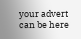your advert can be here